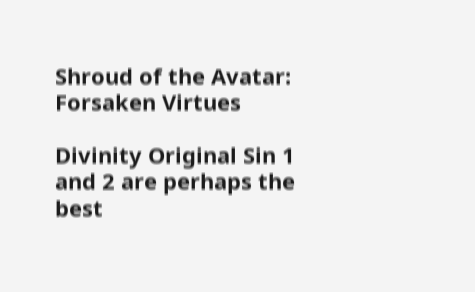Shroud of the Avatar: Forsaken Virtues

Divinity Original Sin 1 and 2 are perhaps the best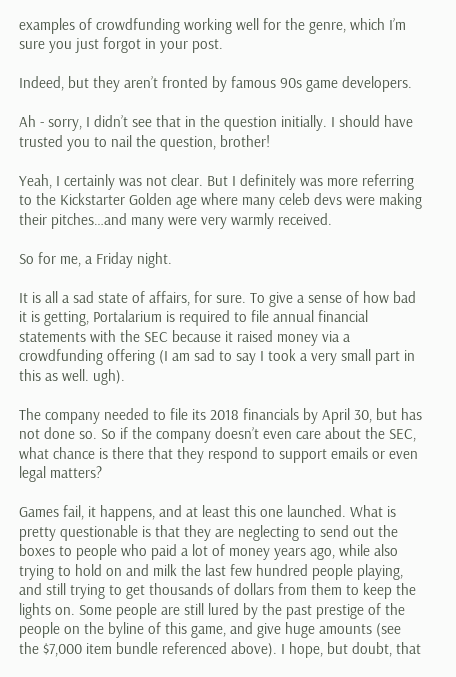examples of crowdfunding working well for the genre, which I’m sure you just forgot in your post.

Indeed, but they aren’t fronted by famous 90s game developers.

Ah - sorry, I didn’t see that in the question initially. I should have trusted you to nail the question, brother!

Yeah, I certainly was not clear. But I definitely was more referring to the Kickstarter Golden age where many celeb devs were making their pitches…and many were very warmly received.

So for me, a Friday night.

It is all a sad state of affairs, for sure. To give a sense of how bad it is getting, Portalarium is required to file annual financial statements with the SEC because it raised money via a crowdfunding offering (I am sad to say I took a very small part in this as well. ugh).

The company needed to file its 2018 financials by April 30, but has not done so. So if the company doesn’t even care about the SEC, what chance is there that they respond to support emails or even legal matters?

Games fail, it happens, and at least this one launched. What is pretty questionable is that they are neglecting to send out the boxes to people who paid a lot of money years ago, while also trying to hold on and milk the last few hundred people playing, and still trying to get thousands of dollars from them to keep the lights on. Some people are still lured by the past prestige of the people on the byline of this game, and give huge amounts (see the $7,000 item bundle referenced above). I hope, but doubt, that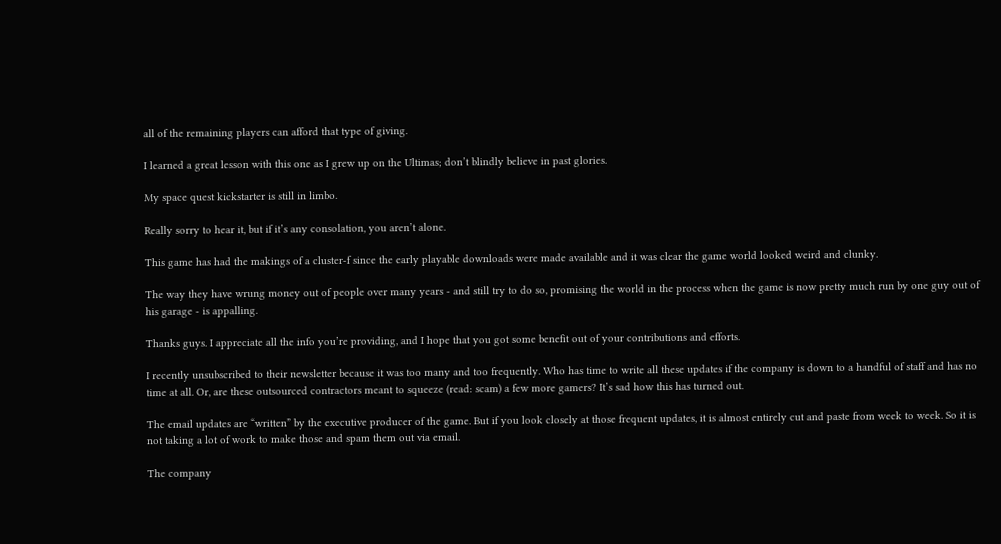all of the remaining players can afford that type of giving.

I learned a great lesson with this one as I grew up on the Ultimas; don’t blindly believe in past glories.

My space quest kickstarter is still in limbo.

Really sorry to hear it, but if it’s any consolation, you aren’t alone.

This game has had the makings of a cluster-f since the early playable downloads were made available and it was clear the game world looked weird and clunky.

The way they have wrung money out of people over many years - and still try to do so, promising the world in the process when the game is now pretty much run by one guy out of his garage - is appalling.

Thanks guys. I appreciate all the info you’re providing, and I hope that you got some benefit out of your contributions and efforts.

I recently unsubscribed to their newsletter because it was too many and too frequently. Who has time to write all these updates if the company is down to a handful of staff and has no time at all. Or, are these outsourced contractors meant to squeeze (read: scam) a few more gamers? It’s sad how this has turned out.

The email updates are “written” by the executive producer of the game. But if you look closely at those frequent updates, it is almost entirely cut and paste from week to week. So it is not taking a lot of work to make those and spam them out via email.

The company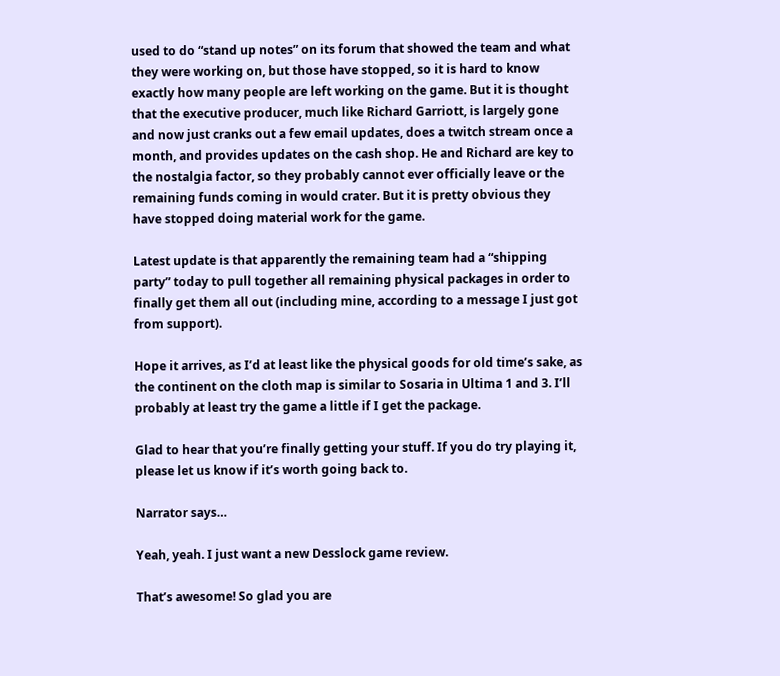used to do “stand up notes” on its forum that showed the team and what they were working on, but those have stopped, so it is hard to know exactly how many people are left working on the game. But it is thought that the executive producer, much like Richard Garriott, is largely gone and now just cranks out a few email updates, does a twitch stream once a month, and provides updates on the cash shop. He and Richard are key to the nostalgia factor, so they probably cannot ever officially leave or the remaining funds coming in would crater. But it is pretty obvious they have stopped doing material work for the game.

Latest update is that apparently the remaining team had a “shipping party” today to pull together all remaining physical packages in order to finally get them all out (including mine, according to a message I just got from support).

Hope it arrives, as I’d at least like the physical goods for old time’s sake, as the continent on the cloth map is similar to Sosaria in Ultima 1 and 3. I’ll probably at least try the game a little if I get the package.

Glad to hear that you’re finally getting your stuff. If you do try playing it, please let us know if it’s worth going back to.

Narrator says…

Yeah, yeah. I just want a new Desslock game review.

That’s awesome! So glad you are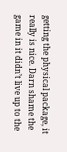getting the physical package, it really is nice. Darn shame the game in it didn’t live up to the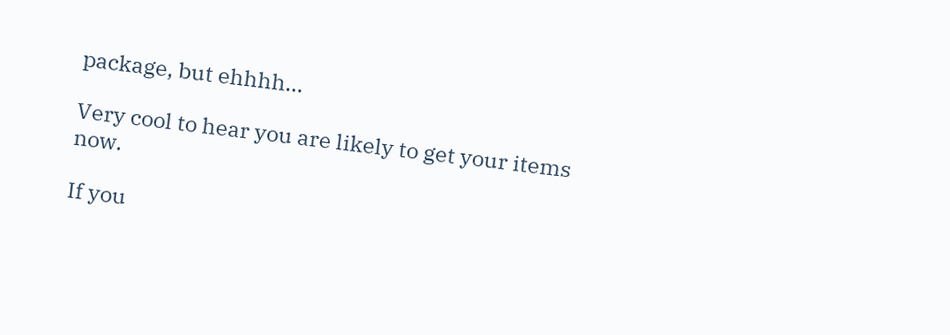package, but ehhhh…

Very cool to hear you are likely to get your items now.

If you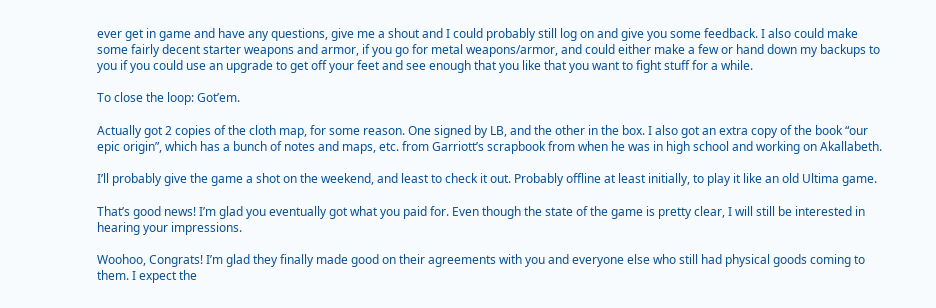ever get in game and have any questions, give me a shout and I could probably still log on and give you some feedback. I also could make some fairly decent starter weapons and armor, if you go for metal weapons/armor, and could either make a few or hand down my backups to you if you could use an upgrade to get off your feet and see enough that you like that you want to fight stuff for a while.

To close the loop: Got’em.

Actually got 2 copies of the cloth map, for some reason. One signed by LB, and the other in the box. I also got an extra copy of the book “our epic origin”, which has a bunch of notes and maps, etc. from Garriott’s scrapbook from when he was in high school and working on Akallabeth.

I’ll probably give the game a shot on the weekend, and least to check it out. Probably offline at least initially, to play it like an old Ultima game.

That’s good news! I’m glad you eventually got what you paid for. Even though the state of the game is pretty clear, I will still be interested in hearing your impressions.

Woohoo, Congrats! I’m glad they finally made good on their agreements with you and everyone else who still had physical goods coming to them. I expect the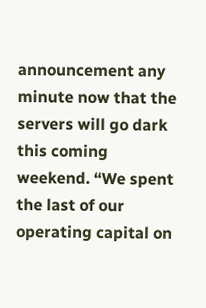announcement any minute now that the servers will go dark this coming weekend. “We spent the last of our operating capital on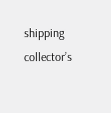shipping collector’s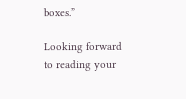boxes.”

Looking forward to reading your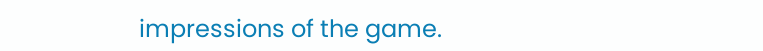impressions of the game.